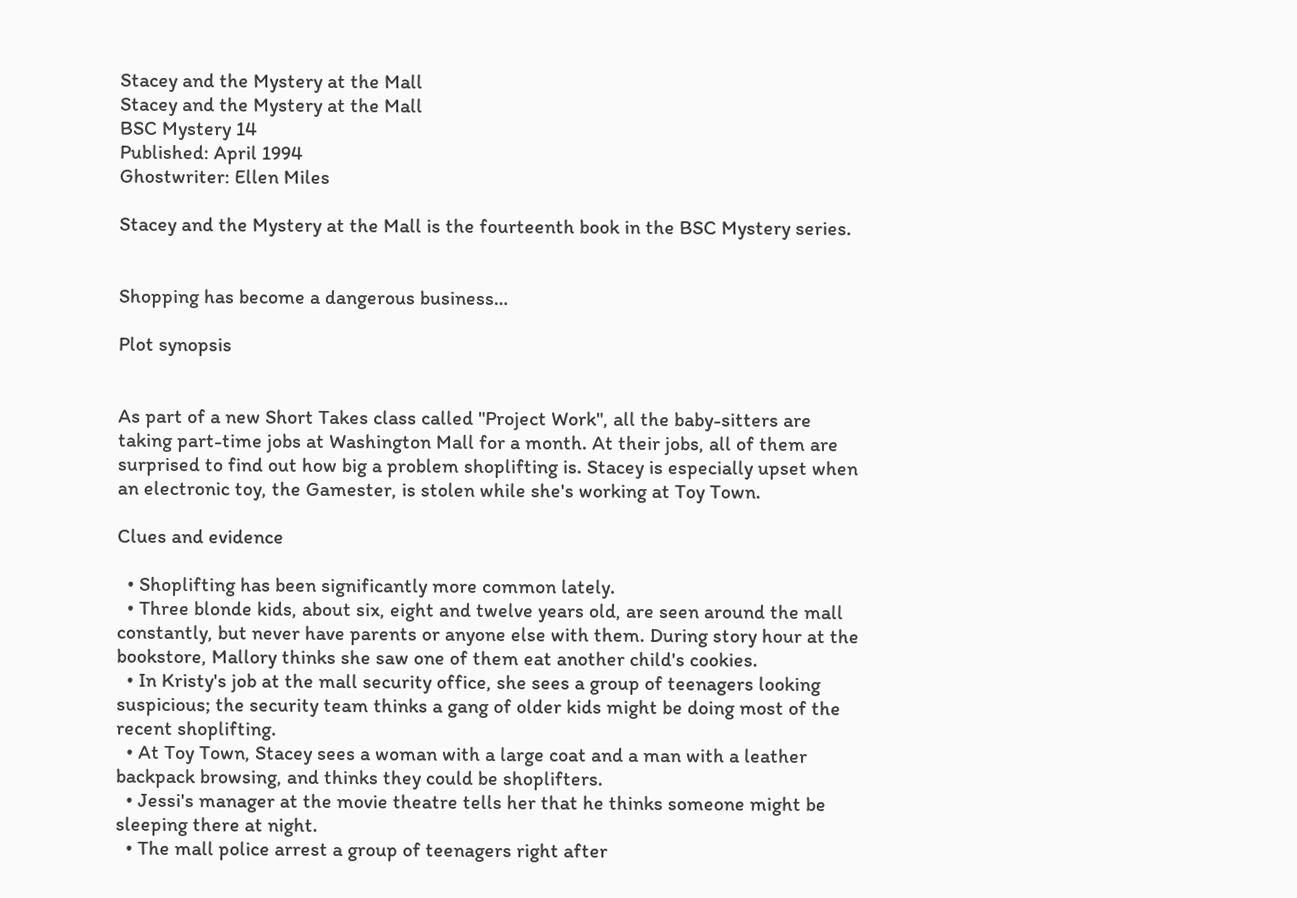Stacey and the Mystery at the Mall
Stacey and the Mystery at the Mall
BSC Mystery 14
Published: April 1994
Ghostwriter: Ellen Miles

Stacey and the Mystery at the Mall is the fourteenth book in the BSC Mystery series.


Shopping has become a dangerous business…

Plot synopsis


As part of a new Short Takes class called "Project Work", all the baby-sitters are taking part-time jobs at Washington Mall for a month. At their jobs, all of them are surprised to find out how big a problem shoplifting is. Stacey is especially upset when an electronic toy, the Gamester, is stolen while she's working at Toy Town.

Clues and evidence

  • Shoplifting has been significantly more common lately.
  • Three blonde kids, about six, eight and twelve years old, are seen around the mall constantly, but never have parents or anyone else with them. During story hour at the bookstore, Mallory thinks she saw one of them eat another child's cookies.
  • In Kristy's job at the mall security office, she sees a group of teenagers looking suspicious; the security team thinks a gang of older kids might be doing most of the recent shoplifting.
  • At Toy Town, Stacey sees a woman with a large coat and a man with a leather backpack browsing, and thinks they could be shoplifters.
  • Jessi's manager at the movie theatre tells her that he thinks someone might be sleeping there at night.
  • The mall police arrest a group of teenagers right after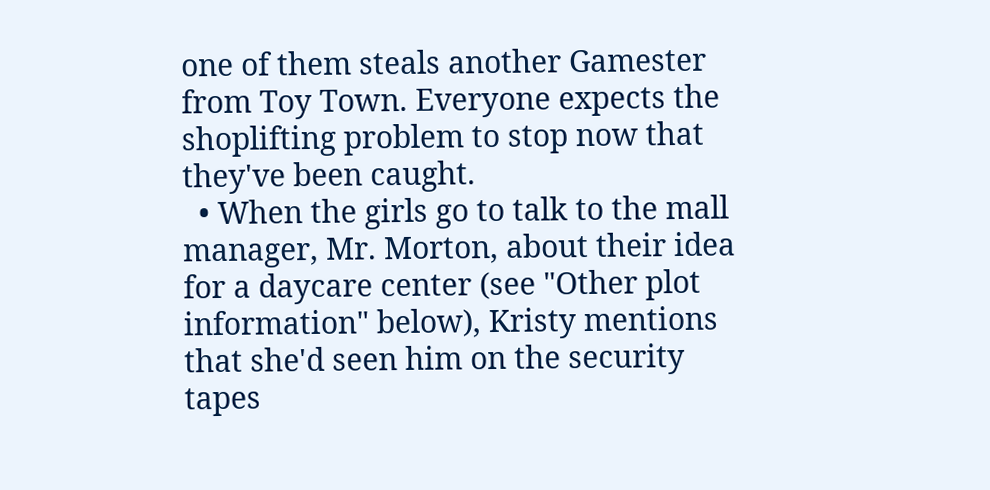one of them steals another Gamester from Toy Town. Everyone expects the shoplifting problem to stop now that they've been caught.
  • When the girls go to talk to the mall manager, Mr. Morton, about their idea for a daycare center (see "Other plot information" below), Kristy mentions that she'd seen him on the security tapes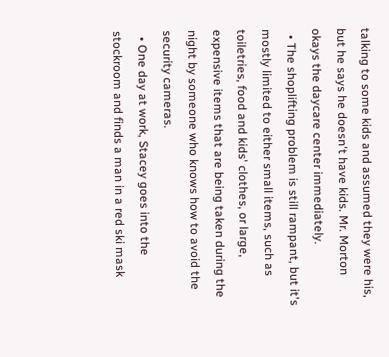talking to some kids and assumed they were his, but he says he doesn't have kids. Mr. Morton okays the daycare center immediately.
  • The shoplifting problem is still rampant, but it's mostly limited to either small items, such as toiletries, food and kids' clothes, or large, expensive items that are being taken during the night by someone who knows how to avoid the security cameras.
  • One day at work, Stacey goes into the stockroom and finds a man in a red ski mask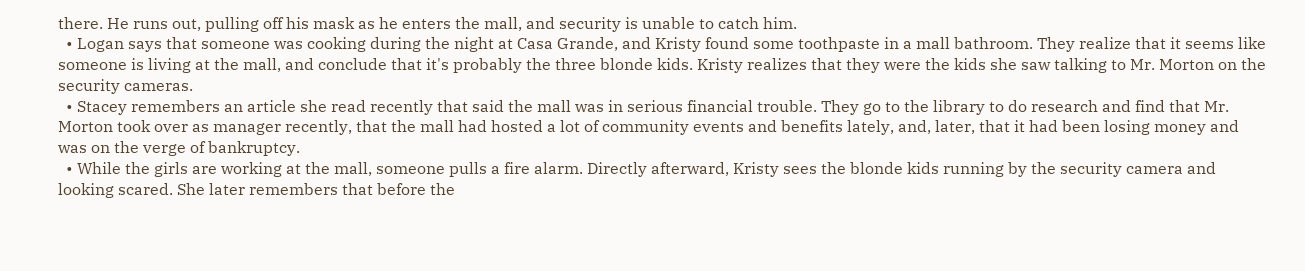there. He runs out, pulling off his mask as he enters the mall, and security is unable to catch him.
  • Logan says that someone was cooking during the night at Casa Grande, and Kristy found some toothpaste in a mall bathroom. They realize that it seems like someone is living at the mall, and conclude that it's probably the three blonde kids. Kristy realizes that they were the kids she saw talking to Mr. Morton on the security cameras.
  • Stacey remembers an article she read recently that said the mall was in serious financial trouble. They go to the library to do research and find that Mr. Morton took over as manager recently, that the mall had hosted a lot of community events and benefits lately, and, later, that it had been losing money and was on the verge of bankruptcy.
  • While the girls are working at the mall, someone pulls a fire alarm. Directly afterward, Kristy sees the blonde kids running by the security camera and looking scared. She later remembers that before the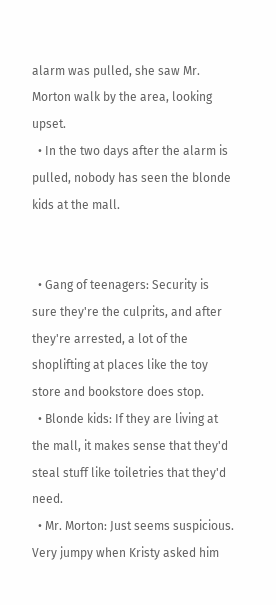alarm was pulled, she saw Mr. Morton walk by the area, looking upset.
  • In the two days after the alarm is pulled, nobody has seen the blonde kids at the mall.


  • Gang of teenagers: Security is sure they're the culprits, and after they're arrested, a lot of the shoplifting at places like the toy store and bookstore does stop.
  • Blonde kids: If they are living at the mall, it makes sense that they'd steal stuff like toiletries that they'd need.
  • Mr. Morton: Just seems suspicious. Very jumpy when Kristy asked him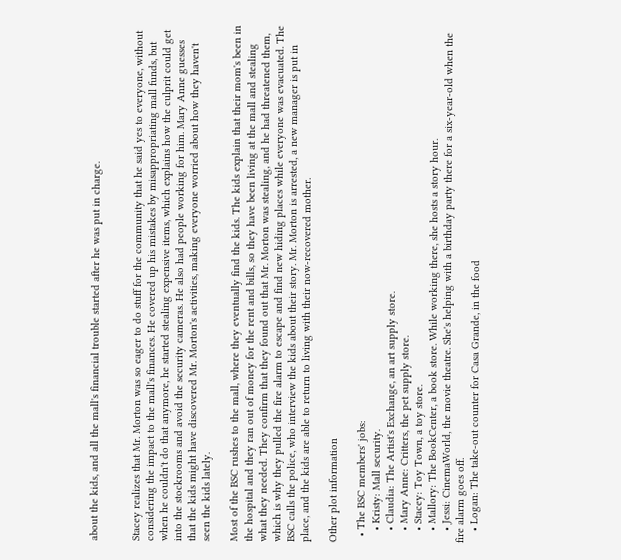about the kids, and all the mall's financial trouble started after he was put in charge.


Stacey realizes that Mr. Morton was so eager to do stuff for the community that he said yes to everyone, without considering the impact to the mall's finances. He covered up his mistakes by misappropriating mall funds, but when he couldn't do that anymore, he started stealing expensive items, which explains how the culprit could get into the stockrooms and avoid the security cameras. He also had people working for him. Mary Anne guesses that the kids might have discovered Mr. Morton's activities, making everyone worried about how they haven't seen the kids lately.

Most of the BSC rushes to the mall, where they eventually find the kids. The kids explain that their mom's been in the hospital and they ran out of money for the rent and bills, so they have been living at the mall and stealing what they needed. They confirm that they found out that Mr. Morton was stealing, and he had threatened them, which is why they pulled the fire alarm to escape and find new hiding places while everyone was evacuated. The BSC calls the police, who interview the kids about their story. Mr. Morton is arrested, a new manager is put in place, and the kids are able to return to living with their now-recovered mother.

Other plot information

  • The BSC members' jobs:
    • Kristy: Mall security.
    • Claudia: The Artist's Exchange, an art supply store.
    • Mary Anne: Critters, the pet supply store.
    • Stacey: Toy Town, a toy store.
    • Mallory: The BookCenter, a book store. While working there, she hosts a story hour.
    • Jessi: CinemaWorld, the movie theatre. She's helping with a birthday party there for a six-year-old when the fire alarm goes off.
    • Logan: The take-out counter for Casa Grande, in the food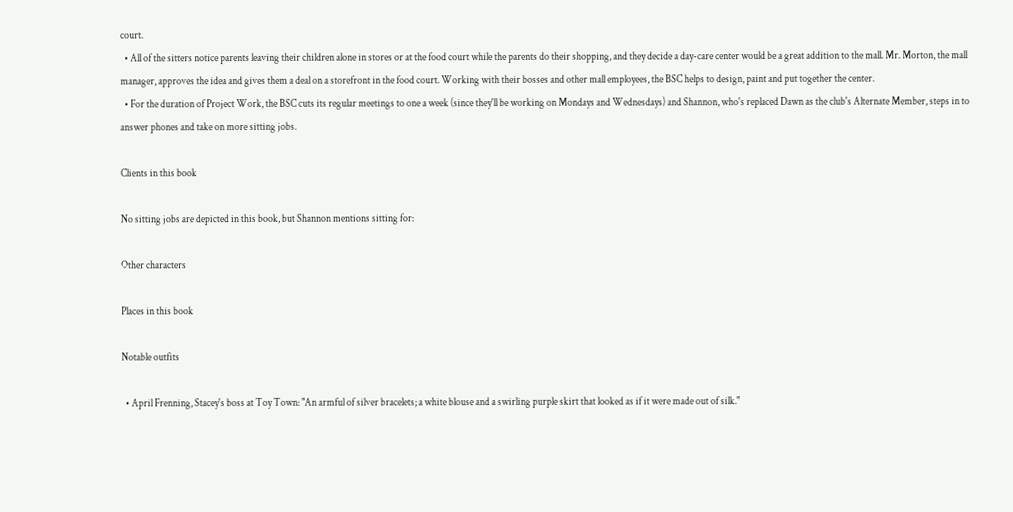court.
  • All of the sitters notice parents leaving their children alone in stores or at the food court while the parents do their shopping, and they decide a day-care center would be a great addition to the mall. Mr. Morton, the mall manager, approves the idea and gives them a deal on a storefront in the food court. Working with their bosses and other mall employees, the BSC helps to design, paint and put together the center.
  • For the duration of Project Work, the BSC cuts its regular meetings to one a week (since they'll be working on Mondays and Wednesdays) and Shannon, who's replaced Dawn as the club's Alternate Member, steps in to answer phones and take on more sitting jobs.

Clients in this book

No sitting jobs are depicted in this book, but Shannon mentions sitting for:

Other characters

Places in this book

Notable outfits

  • April Frenning, Stacey's boss at Toy Town: "An armful of silver bracelets; a white blouse and a swirling purple skirt that looked as if it were made out of silk."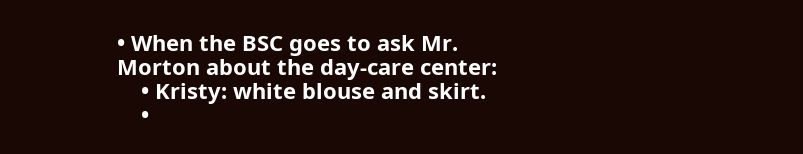• When the BSC goes to ask Mr. Morton about the day-care center:
    • Kristy: white blouse and skirt.
    •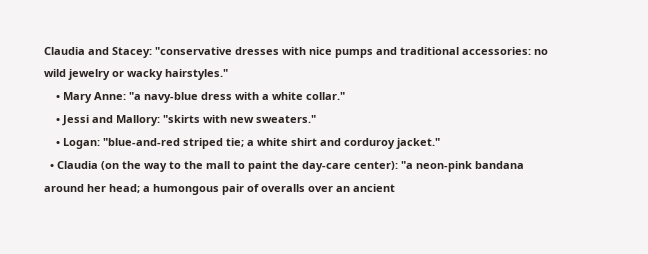Claudia and Stacey: "conservative dresses with nice pumps and traditional accessories: no wild jewelry or wacky hairstyles."
    • Mary Anne: "a navy-blue dress with a white collar."
    • Jessi and Mallory: "skirts with new sweaters."
    • Logan: "blue-and-red striped tie; a white shirt and corduroy jacket."
  • Claudia (on the way to the mall to paint the day-care center): "a neon-pink bandana around her head; a humongous pair of overalls over an ancient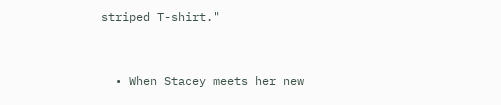striped T-shirt."


  • When Stacey meets her new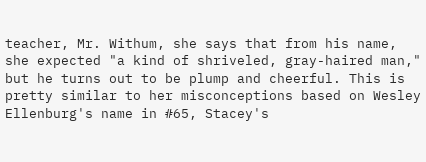teacher, Mr. Withum, she says that from his name, she expected "a kind of shriveled, gray-haired man," but he turns out to be plump and cheerful. This is pretty similar to her misconceptions based on Wesley Ellenburg's name in #65, Stacey's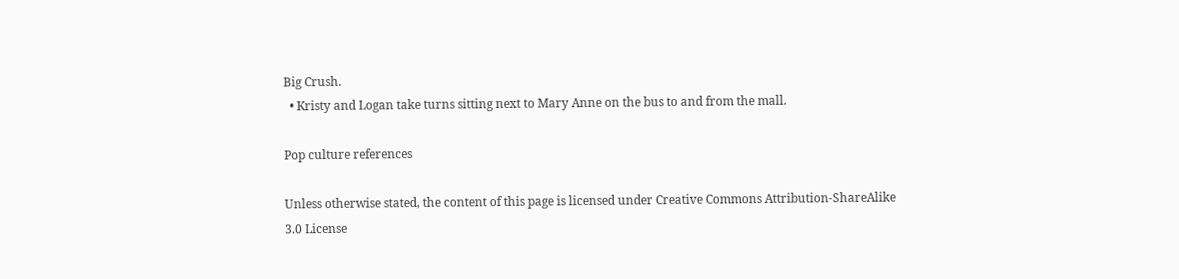Big Crush.
  • Kristy and Logan take turns sitting next to Mary Anne on the bus to and from the mall.

Pop culture references

Unless otherwise stated, the content of this page is licensed under Creative Commons Attribution-ShareAlike 3.0 License